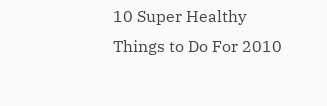10 Super Healthy Things to Do For 2010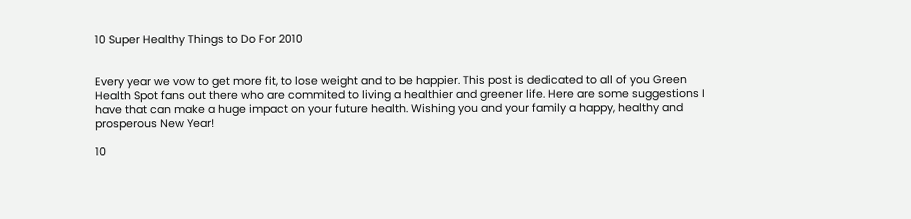10 Super Healthy Things to Do For 2010


Every year we vow to get more fit, to lose weight and to be happier. This post is dedicated to all of you Green Health Spot fans out there who are commited to living a healthier and greener life. Here are some suggestions I have that can make a huge impact on your future health. Wishing you and your family a happy, healthy and prosperous New Year!

10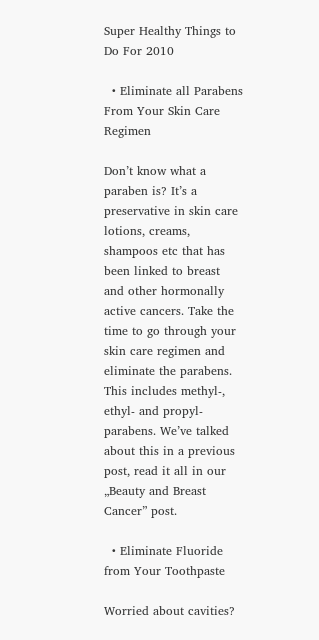Super Healthy Things to Do For 2010

  • Eliminate all Parabens From Your Skin Care Regimen

Don’t know what a paraben is? It’s a preservative in skin care lotions, creams, shampoos etc that has been linked to breast and other hormonally active cancers. Take the time to go through your skin care regimen and eliminate the parabens. This includes methyl-, ethyl- and propyl- parabens. We’ve talked about this in a previous post, read it all in our „Beauty and Breast Cancer” post.

  • Eliminate Fluoride from Your Toothpaste

Worried about cavities?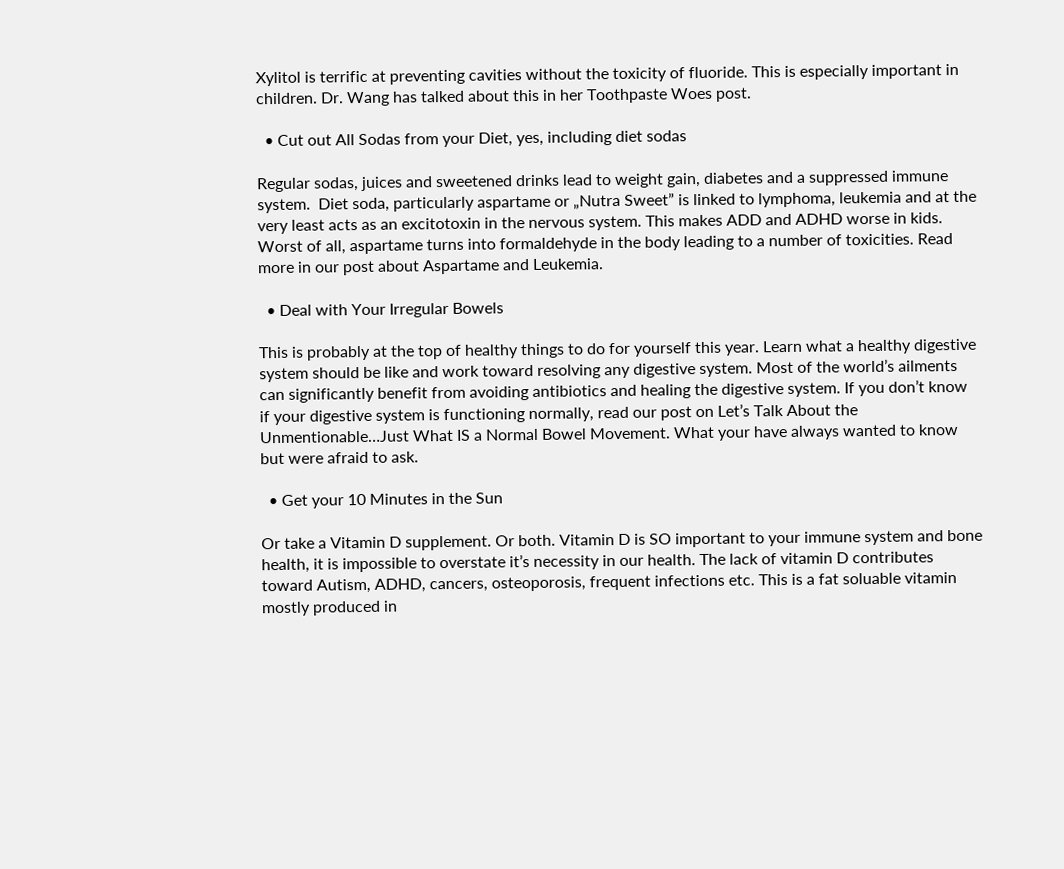Xylitol is terrific at preventing cavities without the toxicity of fluoride. This is especially important in children. Dr. Wang has talked about this in her Toothpaste Woes post.

  • Cut out All Sodas from your Diet, yes, including diet sodas

Regular sodas, juices and sweetened drinks lead to weight gain, diabetes and a suppressed immune system.  Diet soda, particularly aspartame or „Nutra Sweet” is linked to lymphoma, leukemia and at the very least acts as an excitotoxin in the nervous system. This makes ADD and ADHD worse in kids. Worst of all, aspartame turns into formaldehyde in the body leading to a number of toxicities. Read more in our post about Aspartame and Leukemia.

  • Deal with Your Irregular Bowels

This is probably at the top of healthy things to do for yourself this year. Learn what a healthy digestive system should be like and work toward resolving any digestive system. Most of the world’s ailments can significantly benefit from avoiding antibiotics and healing the digestive system. If you don’t know if your digestive system is functioning normally, read our post on Let’s Talk About the Unmentionable…Just What IS a Normal Bowel Movement. What your have always wanted to know but were afraid to ask.

  • Get your 10 Minutes in the Sun

Or take a Vitamin D supplement. Or both. Vitamin D is SO important to your immune system and bone health, it is impossible to overstate it’s necessity in our health. The lack of vitamin D contributes toward Autism, ADHD, cancers, osteoporosis, frequent infections etc. This is a fat soluable vitamin mostly produced in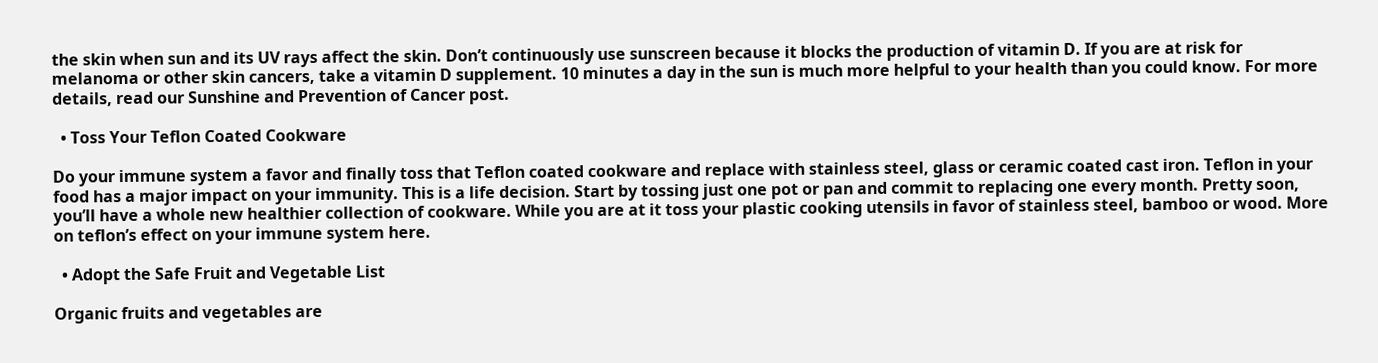the skin when sun and its UV rays affect the skin. Don’t continuously use sunscreen because it blocks the production of vitamin D. If you are at risk for melanoma or other skin cancers, take a vitamin D supplement. 10 minutes a day in the sun is much more helpful to your health than you could know. For more details, read our Sunshine and Prevention of Cancer post.

  • Toss Your Teflon Coated Cookware

Do your immune system a favor and finally toss that Teflon coated cookware and replace with stainless steel, glass or ceramic coated cast iron. Teflon in your food has a major impact on your immunity. This is a life decision. Start by tossing just one pot or pan and commit to replacing one every month. Pretty soon, you’ll have a whole new healthier collection of cookware. While you are at it toss your plastic cooking utensils in favor of stainless steel, bamboo or wood. More on teflon’s effect on your immune system here.

  • Adopt the Safe Fruit and Vegetable List

Organic fruits and vegetables are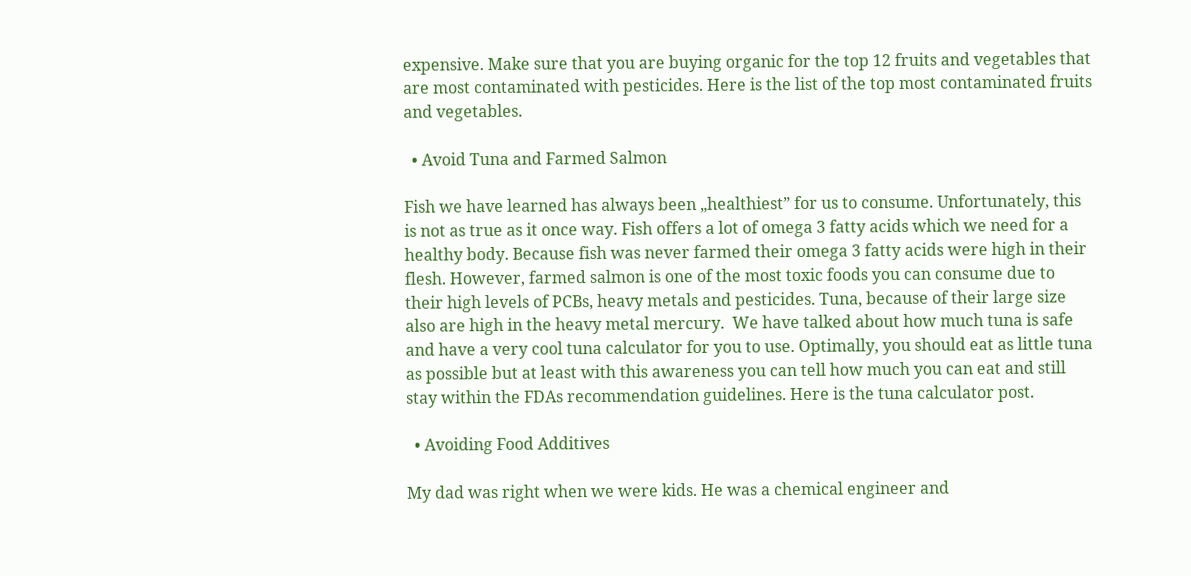expensive. Make sure that you are buying organic for the top 12 fruits and vegetables that are most contaminated with pesticides. Here is the list of the top most contaminated fruits and vegetables.

  • Avoid Tuna and Farmed Salmon

Fish we have learned has always been „healthiest” for us to consume. Unfortunately, this is not as true as it once way. Fish offers a lot of omega 3 fatty acids which we need for a healthy body. Because fish was never farmed their omega 3 fatty acids were high in their flesh. However, farmed salmon is one of the most toxic foods you can consume due to their high levels of PCBs, heavy metals and pesticides. Tuna, because of their large size also are high in the heavy metal mercury.  We have talked about how much tuna is safe and have a very cool tuna calculator for you to use. Optimally, you should eat as little tuna as possible but at least with this awareness you can tell how much you can eat and still stay within the FDAs recommendation guidelines. Here is the tuna calculator post.

  • Avoiding Food Additives

My dad was right when we were kids. He was a chemical engineer and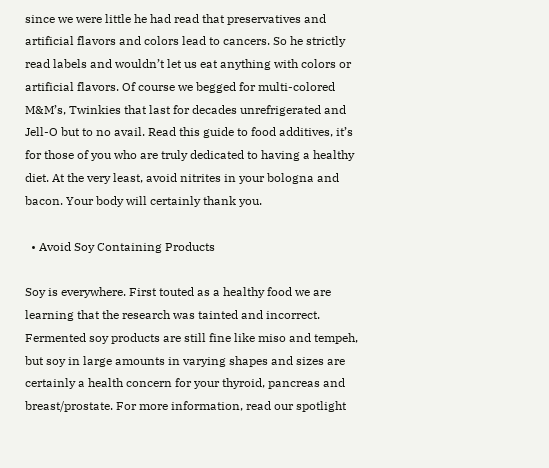since we were little he had read that preservatives and artificial flavors and colors lead to cancers. So he strictly read labels and wouldn’t let us eat anything with colors or artificial flavors. Of course we begged for multi-colored M&M’s, Twinkies that last for decades unrefrigerated and Jell-O but to no avail. Read this guide to food additives, it’s for those of you who are truly dedicated to having a healthy diet. At the very least, avoid nitrites in your bologna and bacon. Your body will certainly thank you.

  • Avoid Soy Containing Products

Soy is everywhere. First touted as a healthy food we are learning that the research was tainted and incorrect. Fermented soy products are still fine like miso and tempeh, but soy in large amounts in varying shapes and sizes are certainly a health concern for your thyroid, pancreas and breast/prostate. For more information, read our spotlight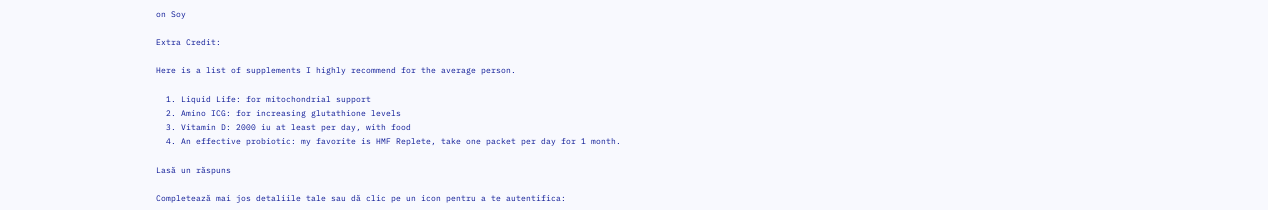on Soy

Extra Credit:

Here is a list of supplements I highly recommend for the average person.

  1. Liquid Life: for mitochondrial support
  2. Amino ICG: for increasing glutathione levels
  3. Vitamin D: 2000 iu at least per day, with food
  4. An effective probiotic: my favorite is HMF Replete, take one packet per day for 1 month.

Lasă un răspuns

Completează mai jos detaliile tale sau dă clic pe un icon pentru a te autentifica: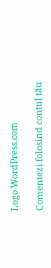Logo WordPress.com

Comentezi folosind contul tău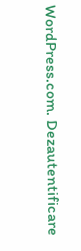WordPress.com. Dezautentificare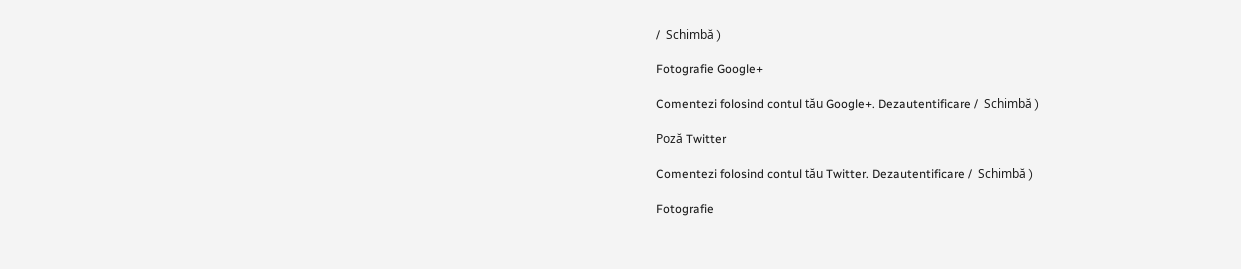/  Schimbă )

Fotografie Google+

Comentezi folosind contul tău Google+. Dezautentificare /  Schimbă )

Poză Twitter

Comentezi folosind contul tău Twitter. Dezautentificare /  Schimbă )

Fotografie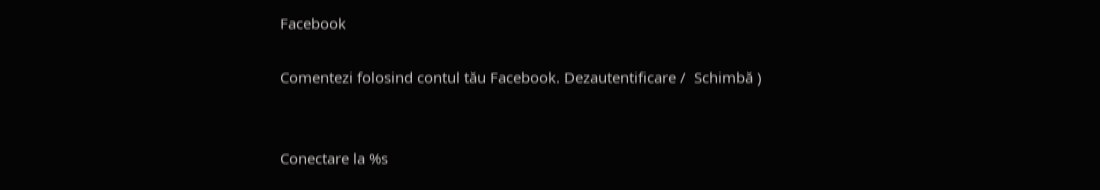Facebook

Comentezi folosind contul tău Facebook. Dezautentificare /  Schimbă )


Conectare la %s